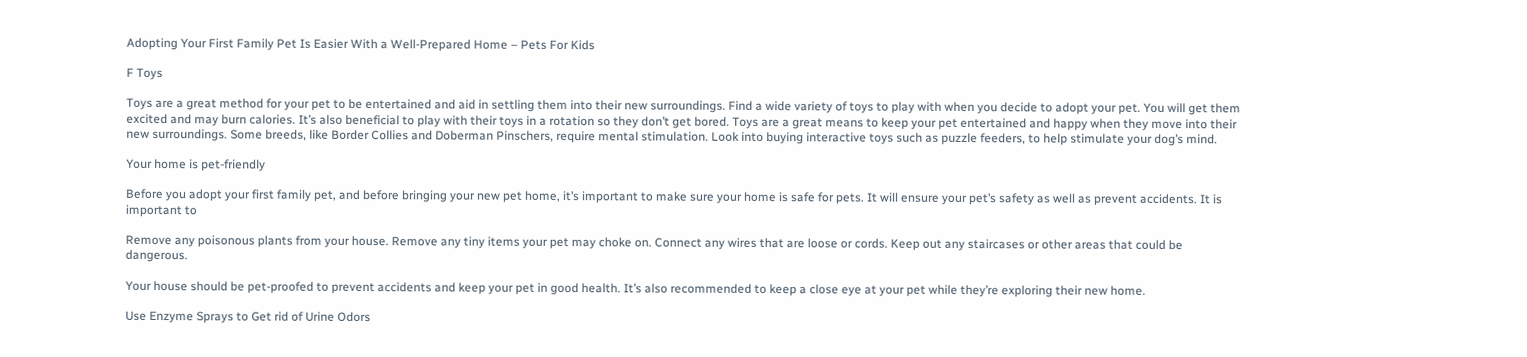Adopting Your First Family Pet Is Easier With a Well-Prepared Home – Pets For Kids

F Toys

Toys are a great method for your pet to be entertained and aid in settling them into their new surroundings. Find a wide variety of toys to play with when you decide to adopt your pet. You will get them excited and may burn calories. It’s also beneficial to play with their toys in a rotation so they don’t get bored. Toys are a great means to keep your pet entertained and happy when they move into their new surroundings. Some breeds, like Border Collies and Doberman Pinschers, require mental stimulation. Look into buying interactive toys such as puzzle feeders, to help stimulate your dog’s mind.

Your home is pet-friendly

Before you adopt your first family pet, and before bringing your new pet home, it’s important to make sure your home is safe for pets. It will ensure your pet’s safety as well as prevent accidents. It is important to

Remove any poisonous plants from your house. Remove any tiny items your pet may choke on. Connect any wires that are loose or cords. Keep out any staircases or other areas that could be dangerous.

Your house should be pet-proofed to prevent accidents and keep your pet in good health. It’s also recommended to keep a close eye at your pet while they’re exploring their new home.

Use Enzyme Sprays to Get rid of Urine Odors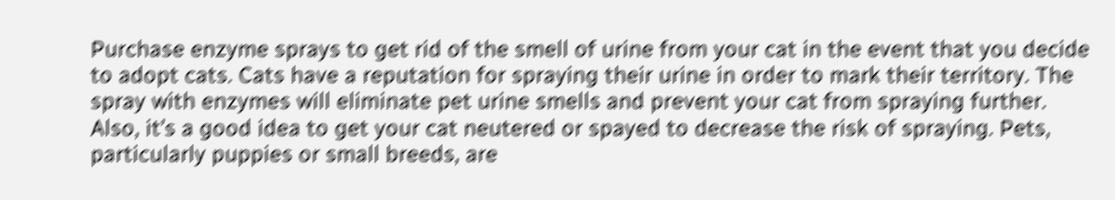Purchase enzyme sprays to get rid of the smell of urine from your cat in the event that you decide to adopt cats. Cats have a reputation for spraying their urine in order to mark their territory. The spray with enzymes will eliminate pet urine smells and prevent your cat from spraying further. Also, it’s a good idea to get your cat neutered or spayed to decrease the risk of spraying. Pets, particularly puppies or small breeds, are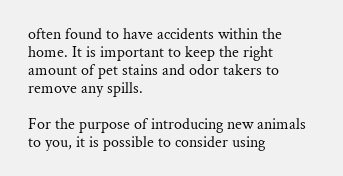often found to have accidents within the home. It is important to keep the right amount of pet stains and odor takers to remove any spills.

For the purpose of introducing new animals to you, it is possible to consider using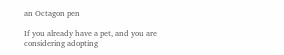an Octagon pen

If you already have a pet, and you are considering adopting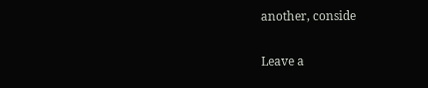another, conside


Leave a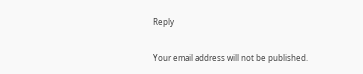Reply

Your email address will not be published.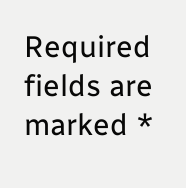Required fields are marked *